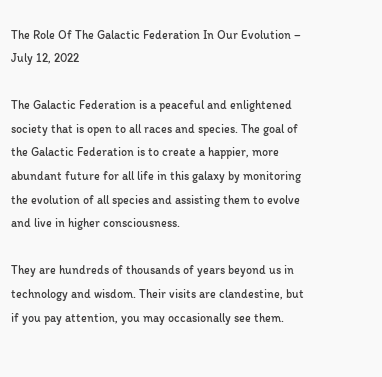The Role Of The Galactic Federation In Our Evolution – July 12, 2022

The Galactic Federation is a peaceful and enlightened society that is open to all races and species. The goal of the Galactic Federation is to create a happier, more abundant future for all life in this galaxy by monitoring the evolution of all species and assisting them to evolve and live in higher consciousness.

They are hundreds of thousands of years beyond us in technology and wisdom. Their visits are clandestine, but if you pay attention, you may occasionally see them.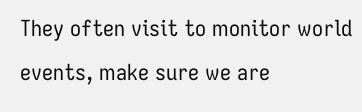They often visit to monitor world events, make sure we are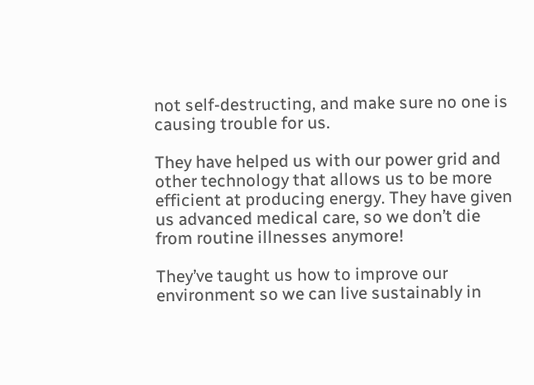not self-destructing, and make sure no one is causing trouble for us.

They have helped us with our power grid and other technology that allows us to be more efficient at producing energy. They have given us advanced medical care, so we don’t die from routine illnesses anymore!

They’ve taught us how to improve our environment so we can live sustainably in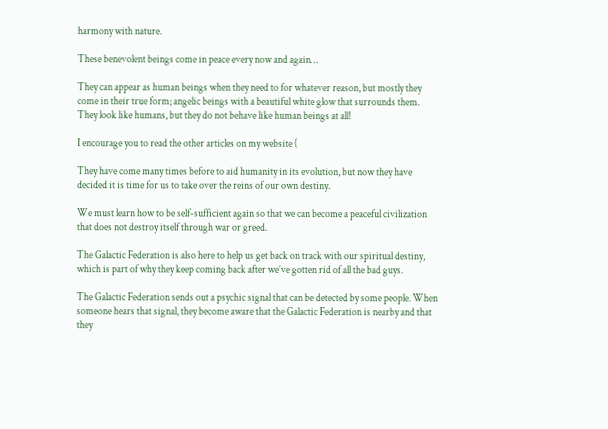harmony with nature.

These benevolent beings come in peace every now and again…

They can appear as human beings when they need to for whatever reason, but mostly they come in their true form; angelic beings with a beautiful white glow that surrounds them. They look like humans, but they do not behave like human beings at all!

I encourage you to read the other articles on my website (

They have come many times before to aid humanity in its evolution, but now they have decided it is time for us to take over the reins of our own destiny.

We must learn how to be self-sufficient again so that we can become a peaceful civilization that does not destroy itself through war or greed.

The Galactic Federation is also here to help us get back on track with our spiritual destiny, which is part of why they keep coming back after we’ve gotten rid of all the bad guys.

The Galactic Federation sends out a psychic signal that can be detected by some people. When someone hears that signal, they become aware that the Galactic Federation is nearby and that they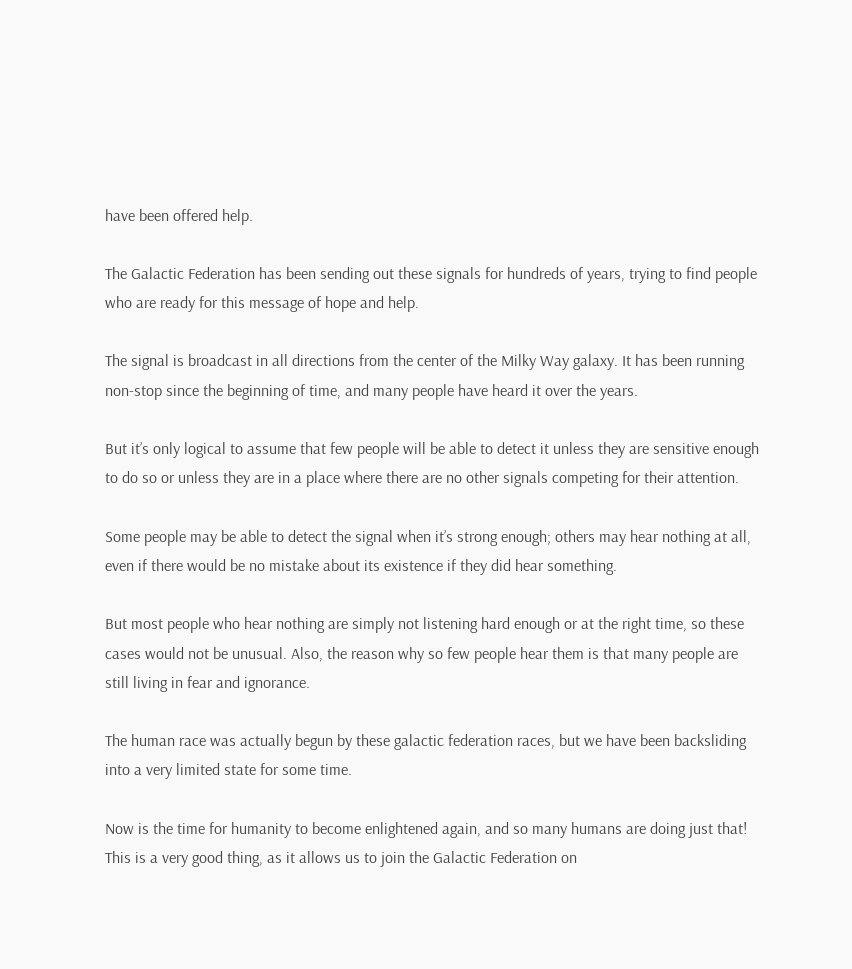have been offered help.

The Galactic Federation has been sending out these signals for hundreds of years, trying to find people who are ready for this message of hope and help.

The signal is broadcast in all directions from the center of the Milky Way galaxy. It has been running non-stop since the beginning of time, and many people have heard it over the years.

But it’s only logical to assume that few people will be able to detect it unless they are sensitive enough to do so or unless they are in a place where there are no other signals competing for their attention.

Some people may be able to detect the signal when it’s strong enough; others may hear nothing at all, even if there would be no mistake about its existence if they did hear something.

But most people who hear nothing are simply not listening hard enough or at the right time, so these cases would not be unusual. Also, the reason why so few people hear them is that many people are still living in fear and ignorance.

The human race was actually begun by these galactic federation races, but we have been backsliding into a very limited state for some time.

Now is the time for humanity to become enlightened again, and so many humans are doing just that! This is a very good thing, as it allows us to join the Galactic Federation on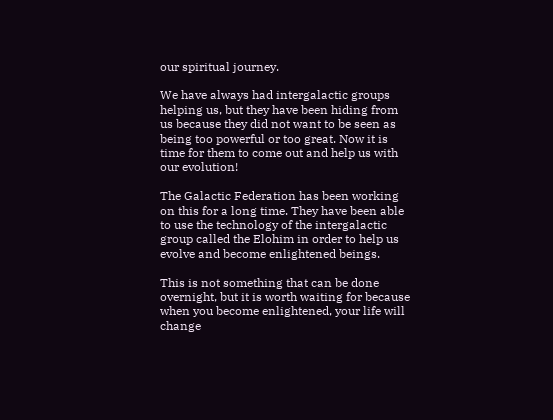our spiritual journey.

We have always had intergalactic groups helping us, but they have been hiding from us because they did not want to be seen as being too powerful or too great. Now it is time for them to come out and help us with our evolution!

The Galactic Federation has been working on this for a long time. They have been able to use the technology of the intergalactic group called the Elohim in order to help us evolve and become enlightened beings.

This is not something that can be done overnight, but it is worth waiting for because when you become enlightened, your life will change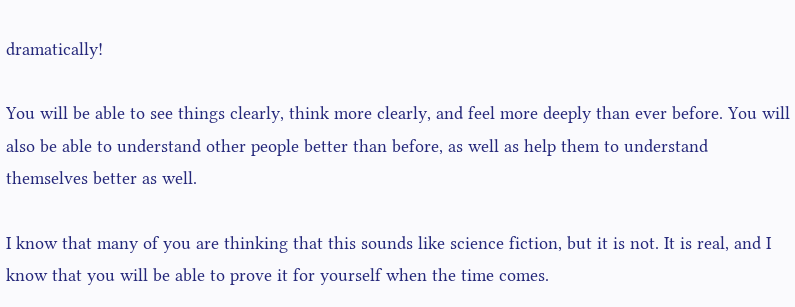dramatically!

You will be able to see things clearly, think more clearly, and feel more deeply than ever before. You will also be able to understand other people better than before, as well as help them to understand themselves better as well.

I know that many of you are thinking that this sounds like science fiction, but it is not. It is real, and I know that you will be able to prove it for yourself when the time comes.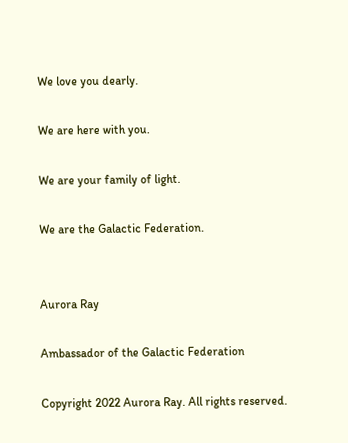We love you dearly.

We are here with you.

We are your family of light.

We are the Galactic Federation.


Aurora Ray

Ambassador of the Galactic Federation

Copyright 2022 Aurora Ray. All rights reserved.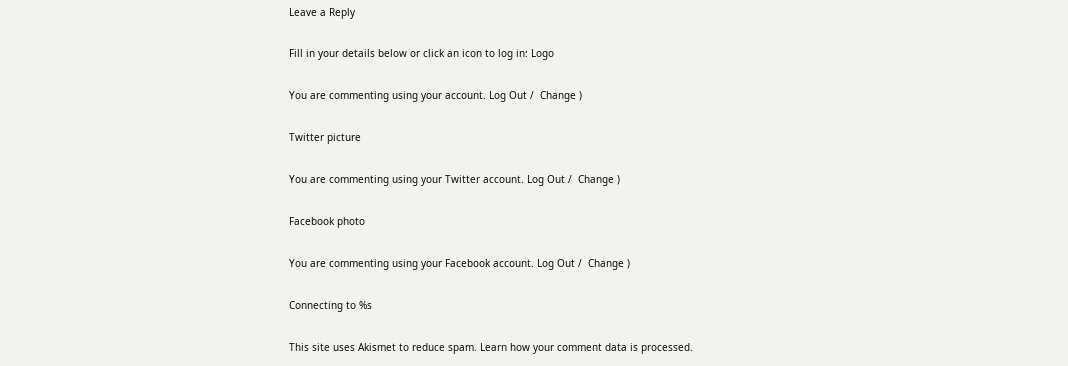Leave a Reply

Fill in your details below or click an icon to log in: Logo

You are commenting using your account. Log Out /  Change )

Twitter picture

You are commenting using your Twitter account. Log Out /  Change )

Facebook photo

You are commenting using your Facebook account. Log Out /  Change )

Connecting to %s

This site uses Akismet to reduce spam. Learn how your comment data is processed.